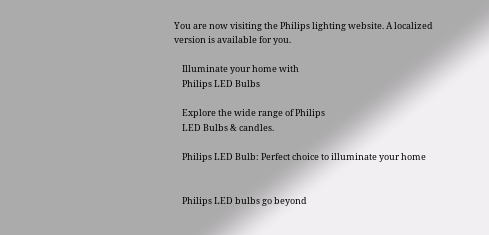You are now visiting the Philips lighting website. A localized version is available for you.

    Illuminate your home with
    Philips LED Bulbs

    Explore the wide range of Philips
    LED Bulbs & candles.

    Philips LED Bulb: Perfect choice to illuminate your home


    Philips LED bulbs go beyond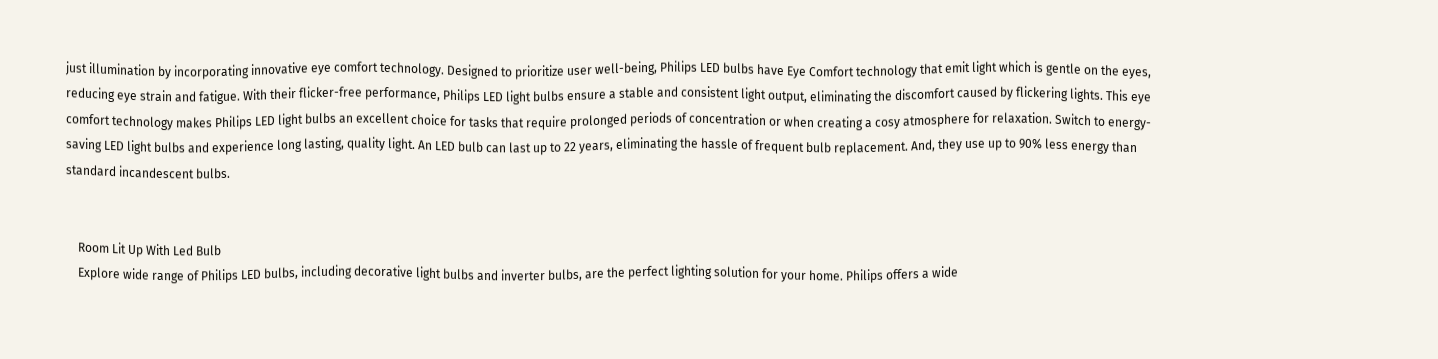just illumination by incorporating innovative eye comfort technology. Designed to prioritize user well-being, Philips LED bulbs have Eye Comfort technology that emit light which is gentle on the eyes, reducing eye strain and fatigue. With their flicker-free performance, Philips LED light bulbs ensure a stable and consistent light output, eliminating the discomfort caused by flickering lights. This eye comfort technology makes Philips LED light bulbs an excellent choice for tasks that require prolonged periods of concentration or when creating a cosy atmosphere for relaxation. Switch to energy-saving LED light bulbs and experience long lasting, quality light. An LED bulb can last up to 22 years, eliminating the hassle of frequent bulb replacement. And, they use up to 90% less energy than standard incandescent bulbs.


    Room Lit Up With Led Bulb
    Explore wide range of Philips LED bulbs, including decorative light bulbs and inverter bulbs, are the perfect lighting solution for your home. Philips offers a wide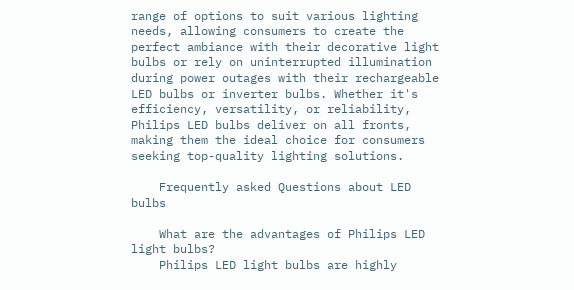range of options to suit various lighting needs, allowing consumers to create the perfect ambiance with their decorative light bulbs or rely on uninterrupted illumination during power outages with their rechargeable LED bulbs or inverter bulbs. Whether it's efficiency, versatility, or reliability, Philips LED bulbs deliver on all fronts, making them the ideal choice for consumers seeking top-quality lighting solutions.

    Frequently asked Questions about LED bulbs

    What are the advantages of Philips LED light bulbs?
    Philips LED light bulbs are highly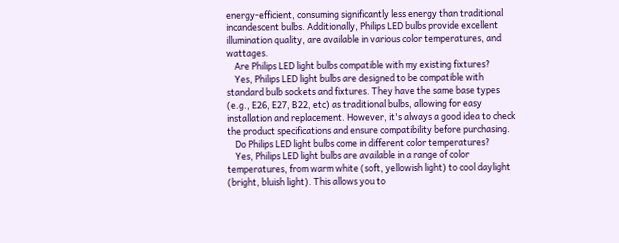energy-efficient, consuming significantly less energy than traditional incandescent bulbs. Additionally, Philips LED bulbs provide excellent illumination quality, are available in various color temperatures, and wattages.
    Are Philips LED light bulbs compatible with my existing fixtures?
    Yes, Philips LED light bulbs are designed to be compatible with standard bulb sockets and fixtures. They have the same base types (e.g., E26, E27, B22, etc) as traditional bulbs, allowing for easy installation and replacement. However, it's always a good idea to check the product specifications and ensure compatibility before purchasing.
    Do Philips LED light bulbs come in different color temperatures?
    Yes, Philips LED light bulbs are available in a range of color temperatures, from warm white (soft, yellowish light) to cool daylight (bright, bluish light). This allows you to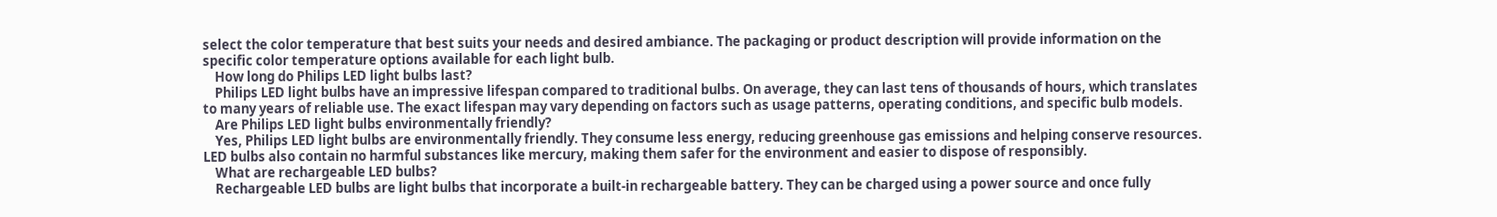select the color temperature that best suits your needs and desired ambiance. The packaging or product description will provide information on the specific color temperature options available for each light bulb.
    How long do Philips LED light bulbs last?
    Philips LED light bulbs have an impressive lifespan compared to traditional bulbs. On average, they can last tens of thousands of hours, which translates to many years of reliable use. The exact lifespan may vary depending on factors such as usage patterns, operating conditions, and specific bulb models.
    Are Philips LED light bulbs environmentally friendly?
    Yes, Philips LED light bulbs are environmentally friendly. They consume less energy, reducing greenhouse gas emissions and helping conserve resources. LED bulbs also contain no harmful substances like mercury, making them safer for the environment and easier to dispose of responsibly.
    What are rechargeable LED bulbs?
    Rechargeable LED bulbs are light bulbs that incorporate a built-in rechargeable battery. They can be charged using a power source and once fully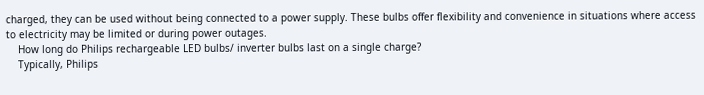charged, they can be used without being connected to a power supply. These bulbs offer flexibility and convenience in situations where access to electricity may be limited or during power outages.
    How long do Philips rechargeable LED bulbs/ inverter bulbs last on a single charge?
    Typically, Philips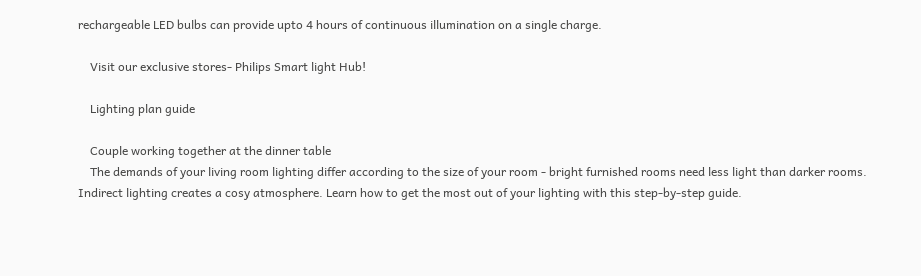rechargeable LED bulbs can provide upto 4 hours of continuous illumination on a single charge.

    Visit our exclusive stores- Philips Smart light Hub!

    Lighting plan guide

    Couple working together at the dinner table
    The demands of your living room lighting differ according to the size of your room - bright furnished rooms need less light than darker rooms. Indirect lighting creates a cosy atmosphere. Learn how to get the most out of your lighting with this step-by-step guide.